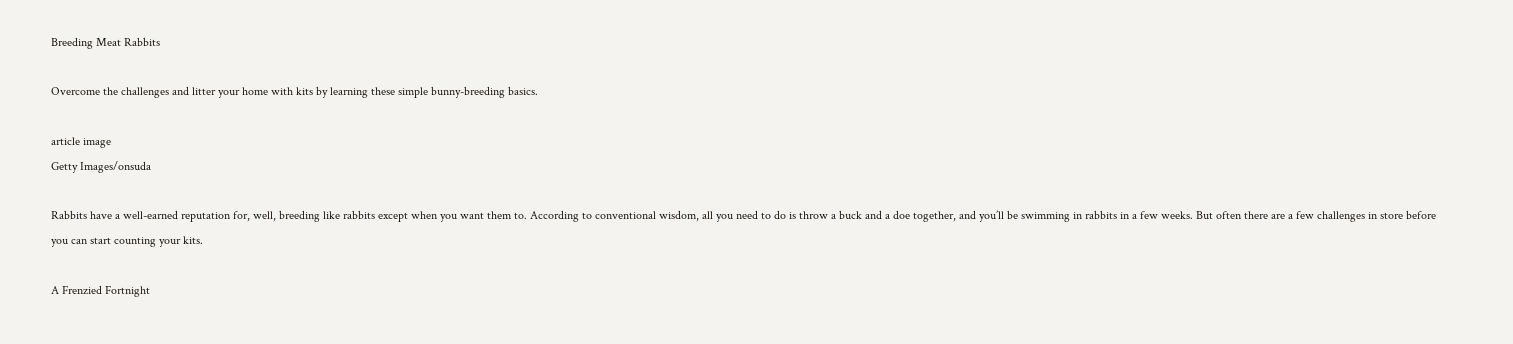Breeding Meat Rabbits

Overcome the challenges and litter your home with kits by learning these simple bunny-breeding basics.

article image
Getty Images/onsuda

Rabbits have a well-earned reputation for, well, breeding like rabbits except when you want them to. According to conventional wisdom, all you need to do is throw a buck and a doe together, and you’ll be swimming in rabbits in a few weeks. But often there are a few challenges in store before you can start counting your kits.

A Frenzied Fortnight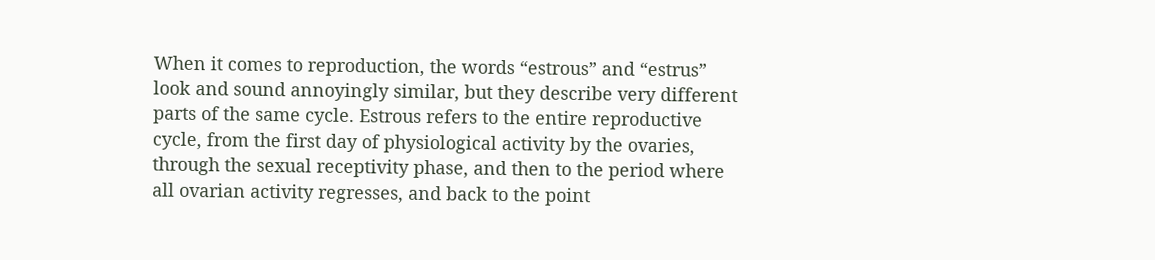When it comes to reproduction, the words “estrous” and “estrus” look and sound annoyingly similar, but they describe very different parts of the same cycle. Estrous refers to the entire reproductive cycle, from the first day of physiological activity by the ovaries, through the sexual receptivity phase, and then to the period where all ovarian activity regresses, and back to the point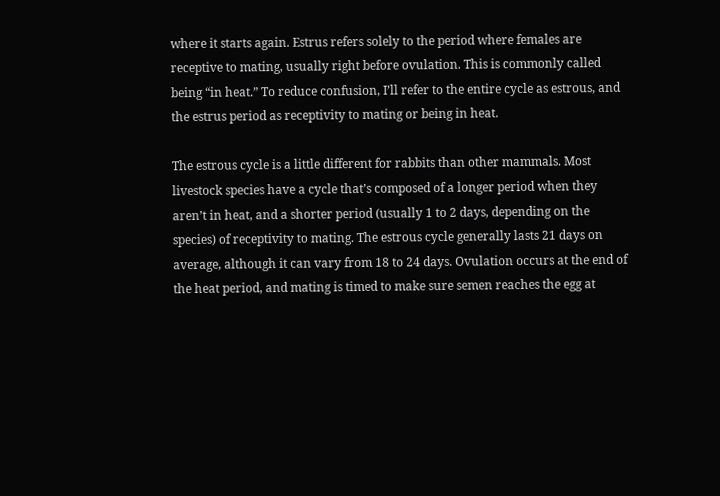where it starts again. Estrus refers solely to the period where females are receptive to mating, usually right before ovulation. This is commonly called being “in heat.” To reduce confusion, I’ll refer to the entire cycle as estrous, and the estrus period as receptivity to mating or being in heat.

The estrous cycle is a little different for rabbits than other mammals. Most livestock species have a cycle that’s composed of a longer period when they aren’t in heat, and a shorter period (usually 1 to 2 days, depending on the species) of receptivity to mating. The estrous cycle generally lasts 21 days on average, although it can vary from 18 to 24 days. Ovulation occurs at the end of the heat period, and mating is timed to make sure semen reaches the egg at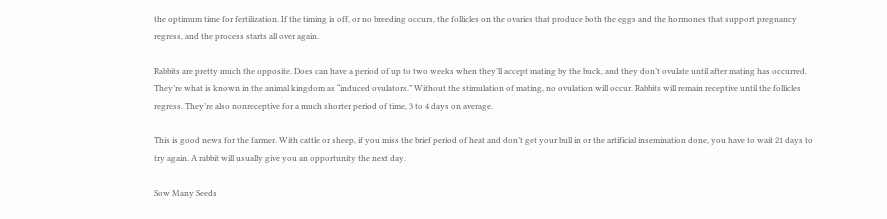the optimum time for fertilization. If the timing is off, or no breeding occurs, the follicles on the ovaries that produce both the eggs and the hormones that support pregnancy regress, and the process starts all over again.

Rabbits are pretty much the opposite. Does can have a period of up to two weeks when they’ll accept mating by the buck, and they don’t ovulate until after mating has occurred. They’re what is known in the animal kingdom as “induced ovulators.” Without the stimulation of mating, no ovulation will occur. Rabbits will remain receptive until the follicles regress. They’re also nonreceptive for a much shorter period of time, 3 to 4 days on average.

This is good news for the farmer. With cattle or sheep, if you miss the brief period of heat and don’t get your bull in or the artificial insemination done, you have to wait 21 days to try again. A rabbit will usually give you an opportunity the next day.

Sow Many Seeds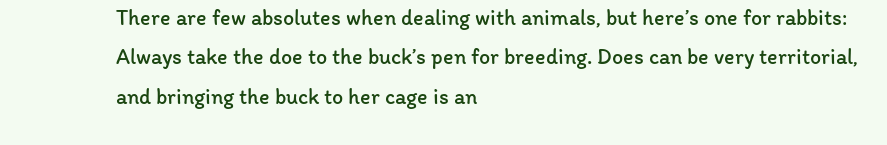There are few absolutes when dealing with animals, but here’s one for rabbits: Always take the doe to the buck’s pen for breeding. Does can be very territorial, and bringing the buck to her cage is an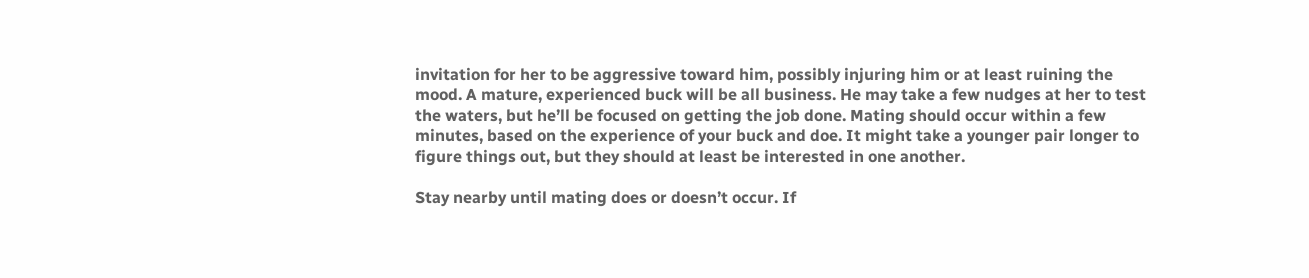invitation for her to be aggressive toward him, possibly injuring him or at least ruining the mood. A mature, experienced buck will be all business. He may take a few nudges at her to test the waters, but he’ll be focused on getting the job done. Mating should occur within a few minutes, based on the experience of your buck and doe. It might take a younger pair longer to figure things out, but they should at least be interested in one another.

Stay nearby until mating does or doesn’t occur. If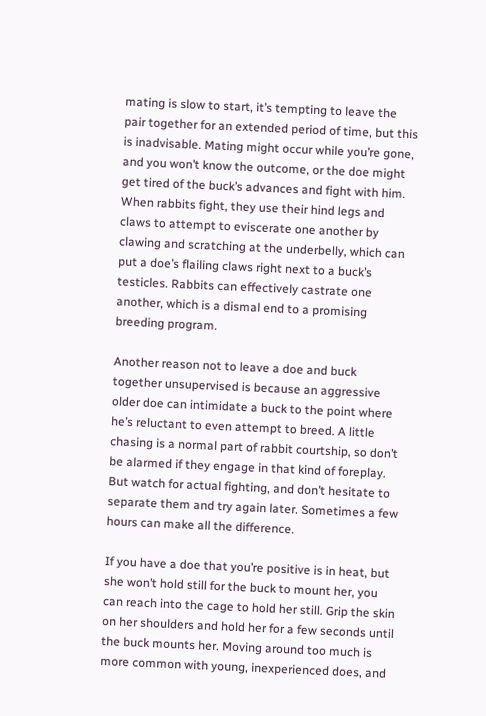mating is slow to start, it’s tempting to leave the pair together for an extended period of time, but this is inadvisable. Mating might occur while you’re gone, and you won’t know the outcome, or the doe might get tired of the buck’s advances and fight with him. When rabbits fight, they use their hind legs and claws to attempt to eviscerate one another by clawing and scratching at the underbelly, which can put a doe’s flailing claws right next to a buck’s testicles. Rabbits can effectively castrate one another, which is a dismal end to a promising breeding program.

Another reason not to leave a doe and buck together unsupervised is because an aggressive older doe can intimidate a buck to the point where he’s reluctant to even attempt to breed. A little chasing is a normal part of rabbit courtship, so don’t be alarmed if they engage in that kind of foreplay. But watch for actual fighting, and don’t hesitate to separate them and try again later. Sometimes a few hours can make all the difference.

If you have a doe that you’re positive is in heat, but she won’t hold still for the buck to mount her, you can reach into the cage to hold her still. Grip the skin on her shoulders and hold her for a few seconds until the buck mounts her. Moving around too much is more common with young, inexperienced does, and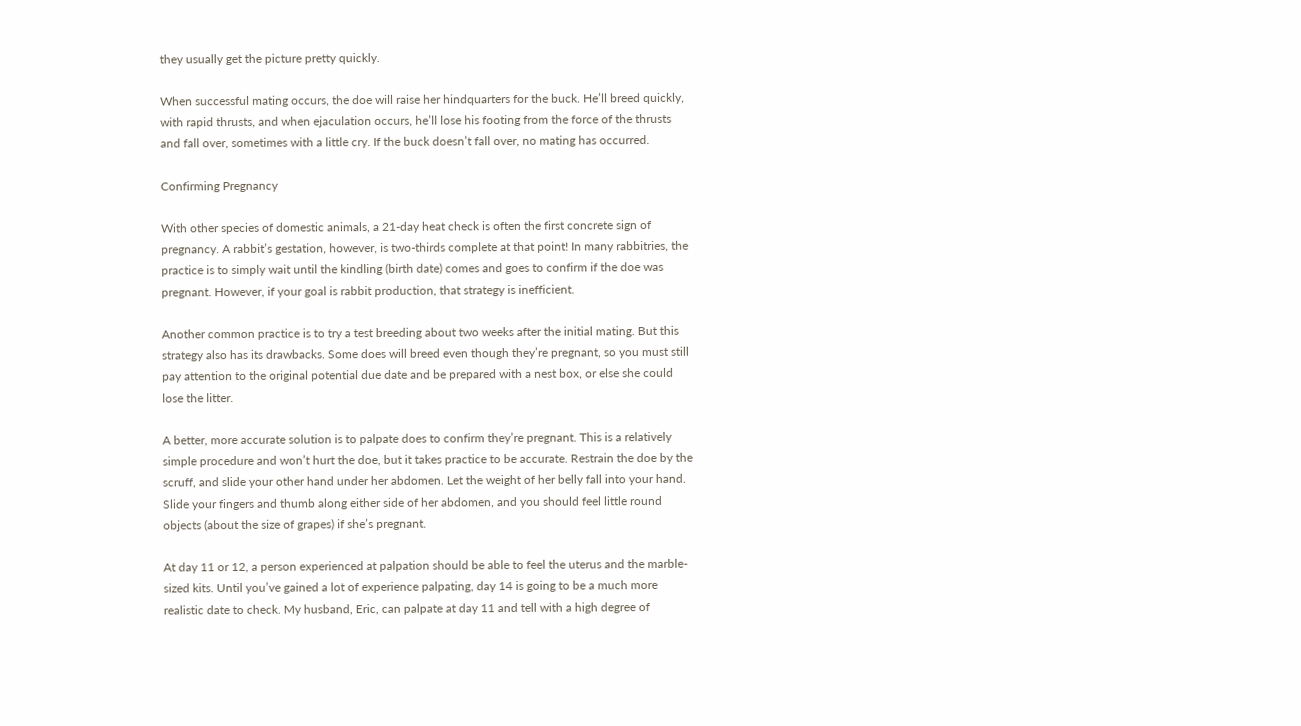they usually get the picture pretty quickly.

When successful mating occurs, the doe will raise her hindquarters for the buck. He’ll breed quickly, with rapid thrusts, and when ejaculation occurs, he’ll lose his footing from the force of the thrusts and fall over, sometimes with a little cry. If the buck doesn’t fall over, no mating has occurred.

Confirming Pregnancy

With other species of domestic animals, a 21-day heat check is often the first concrete sign of pregnancy. A rabbit’s gestation, however, is two-thirds complete at that point! In many rabbitries, the practice is to simply wait until the kindling (birth date) comes and goes to confirm if the doe was pregnant. However, if your goal is rabbit production, that strategy is inefficient.

Another common practice is to try a test breeding about two weeks after the initial mating. But this strategy also has its drawbacks. Some does will breed even though they’re pregnant, so you must still pay attention to the original potential due date and be prepared with a nest box, or else she could lose the litter.

A better, more accurate solution is to palpate does to confirm they’re pregnant. This is a relatively simple procedure and won’t hurt the doe, but it takes practice to be accurate. Restrain the doe by the scruff, and slide your other hand under her abdomen. Let the weight of her belly fall into your hand. Slide your fingers and thumb along either side of her abdomen, and you should feel little round objects (about the size of grapes) if she’s pregnant.

At day 11 or 12, a person experienced at palpation should be able to feel the uterus and the marble-sized kits. Until you’ve gained a lot of experience palpating, day 14 is going to be a much more realistic date to check. My husband, Eric, can palpate at day 11 and tell with a high degree of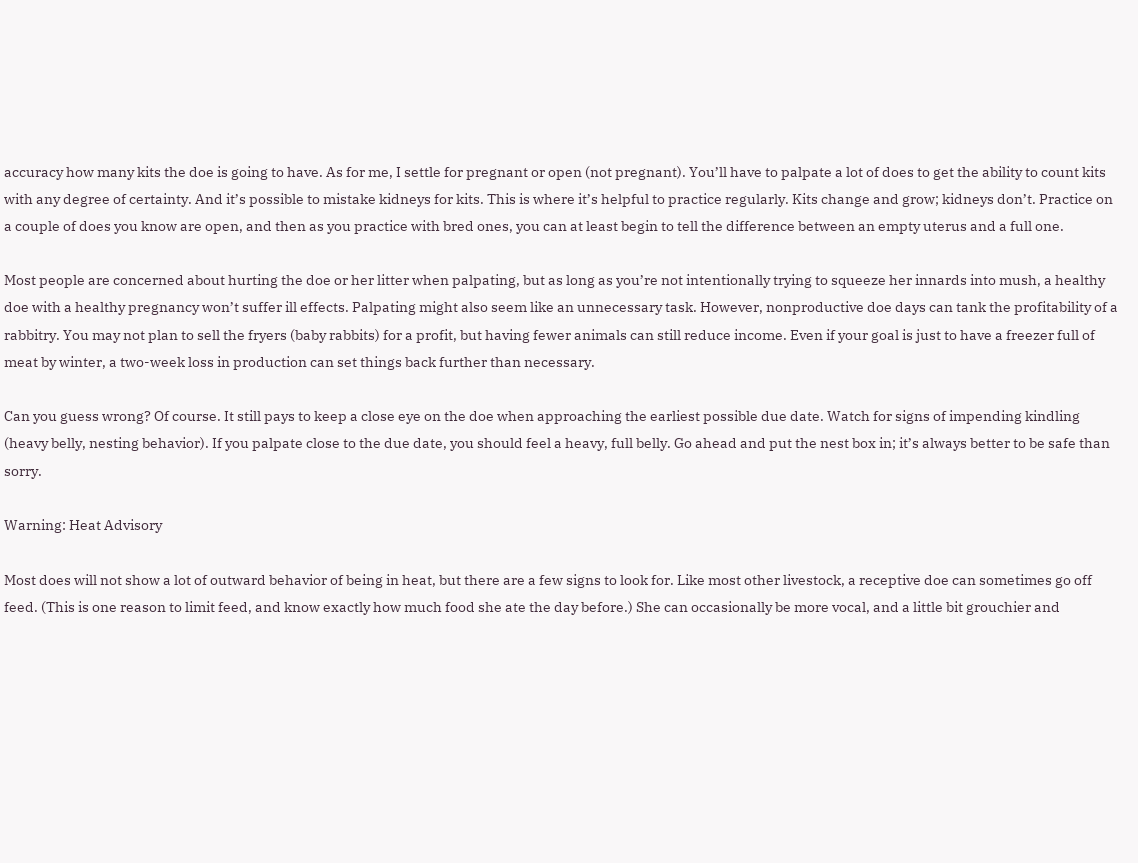accuracy how many kits the doe is going to have. As for me, I settle for pregnant or open (not pregnant). You’ll have to palpate a lot of does to get the ability to count kits with any degree of certainty. And it’s possible to mistake kidneys for kits. This is where it’s helpful to practice regularly. Kits change and grow; kidneys don’t. Practice on a couple of does you know are open, and then as you practice with bred ones, you can at least begin to tell the difference between an empty uterus and a full one.

Most people are concerned about hurting the doe or her litter when palpating, but as long as you’re not intentionally trying to squeeze her innards into mush, a healthy doe with a healthy pregnancy won’t suffer ill effects. Palpating might also seem like an unnecessary task. However, nonproductive doe days can tank the profitability of a rabbitry. You may not plan to sell the fryers (baby rabbits) for a profit, but having fewer animals can still reduce income. Even if your goal is just to have a freezer full of meat by winter, a two-week loss in production can set things back further than necessary.

Can you guess wrong? Of course. It still pays to keep a close eye on the doe when approaching the earliest possible due date. Watch for signs of impending kindling (heavy belly, nesting behavior). If you palpate close to the due date, you should feel a heavy, full belly. Go ahead and put the nest box in; it’s always better to be safe than sorry.

Warning: Heat Advisory

Most does will not show a lot of outward behavior of being in heat, but there are a few signs to look for. Like most other livestock, a receptive doe can sometimes go off feed. (This is one reason to limit feed, and know exactly how much food she ate the day before.) She can occasionally be more vocal, and a little bit grouchier and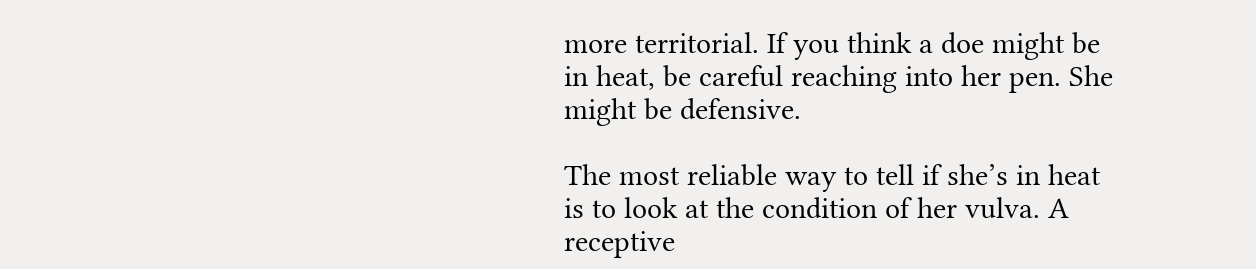more territorial. If you think a doe might be in heat, be careful reaching into her pen. She might be defensive.

The most reliable way to tell if she’s in heat is to look at the condition of her vulva. A receptive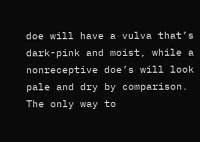doe will have a vulva that’s dark-pink and moist, while a nonreceptive doe’s will look pale and dry by comparison. The only way to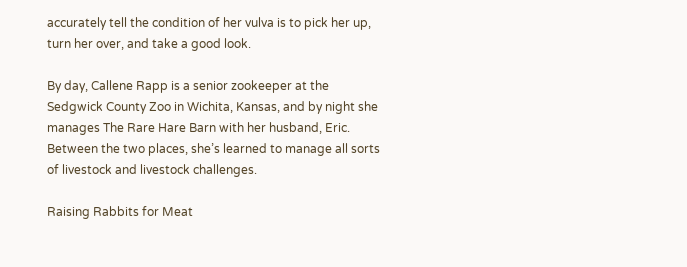accurately tell the condition of her vulva is to pick her up, turn her over, and take a good look.

By day, Callene Rapp is a senior zookeeper at the Sedgwick County Zoo in Wichita, Kansas, and by night she manages The Rare Hare Barn with her husband, Eric. Between the two places, she’s learned to manage all sorts of livestock and livestock challenges.

Raising Rabbits for Meat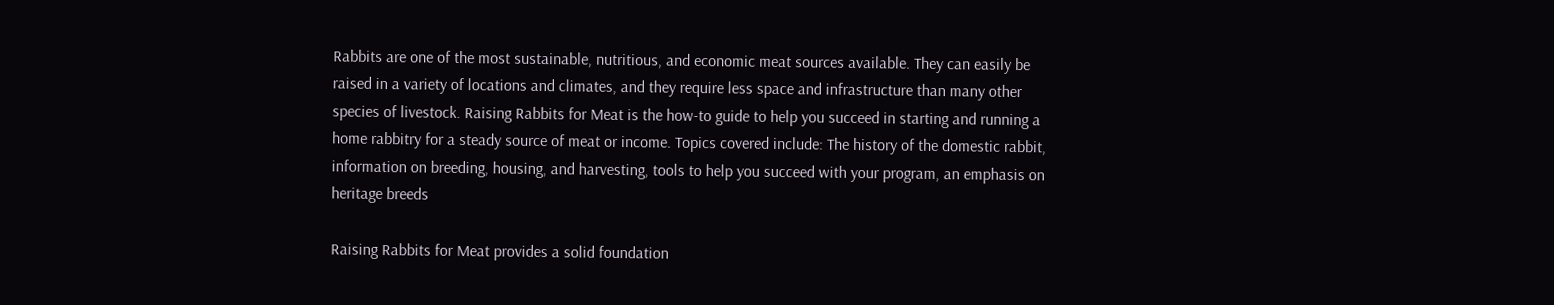Rabbits are one of the most sustainable, nutritious, and economic meat sources available. They can easily be raised in a variety of locations and climates, and they require less space and infrastructure than many other species of livestock. Raising Rabbits for Meat is the how-to guide to help you succeed in starting and running a home rabbitry for a steady source of meat or income. Topics covered include: The history of the domestic rabbit, information on breeding, housing, and harvesting, tools to help you succeed with your program, an emphasis on heritage breeds

Raising Rabbits for Meat provides a solid foundation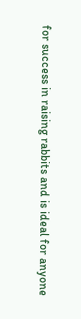for success in raising rabbits and is ideal for anyone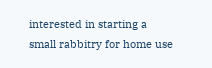interested in starting a small rabbitry for home use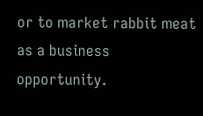or to market rabbit meat as a business opportunity.